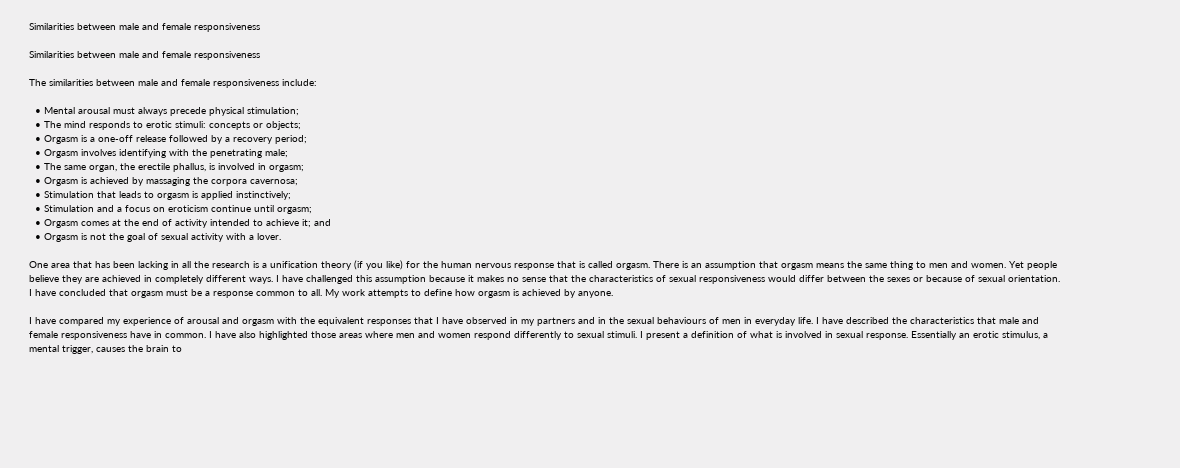Similarities between male and female responsiveness

Similarities between male and female responsiveness

The similarities between male and female responsiveness include:

  • Mental arousal must always precede physical stimulation;
  • The mind responds to erotic stimuli: concepts or objects;
  • Orgasm is a one-off release followed by a recovery period;
  • Orgasm involves identifying with the penetrating male;
  • The same organ, the erectile phallus, is involved in orgasm;
  • Orgasm is achieved by massaging the corpora cavernosa;
  • Stimulation that leads to orgasm is applied instinctively;
  • Stimulation and a focus on eroticism continue until orgasm;
  • Orgasm comes at the end of activity intended to achieve it; and
  • Orgasm is not the goal of sexual activity with a lover.

One area that has been lacking in all the research is a unification theory (if you like) for the human nervous response that is called orgasm. There is an assumption that orgasm means the same thing to men and women. Yet people believe they are achieved in completely different ways. I have challenged this assumption because it makes no sense that the characteristics of sexual responsiveness would differ between the sexes or because of sexual orientation. I have concluded that orgasm must be a response common to all. My work attempts to define how orgasm is achieved by anyone.

I have compared my experience of arousal and orgasm with the equivalent responses that I have observed in my partners and in the sexual behaviours of men in everyday life. I have described the characteristics that male and female responsiveness have in common. I have also highlighted those areas where men and women respond differently to sexual stimuli. I present a definition of what is involved in sexual response. Essentially an erotic stimulus, a mental trigger, causes the brain to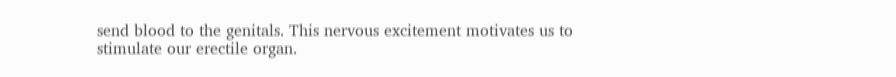send blood to the genitals. This nervous excitement motivates us to stimulate our erectile organ.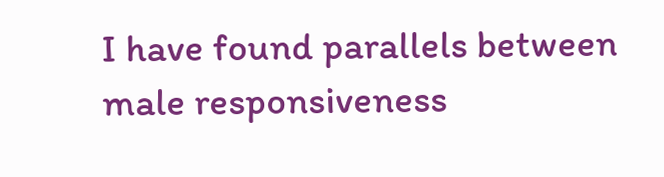I have found parallels between male responsiveness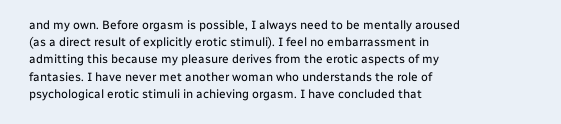and my own. Before orgasm is possible, I always need to be mentally aroused (as a direct result of explicitly erotic stimuli). I feel no embarrassment in admitting this because my pleasure derives from the erotic aspects of my fantasies. I have never met another woman who understands the role of psychological erotic stimuli in achieving orgasm. I have concluded that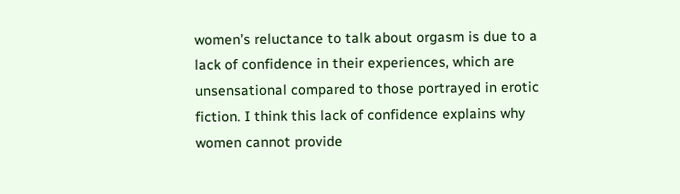women’s reluctance to talk about orgasm is due to a lack of confidence in their experiences, which are unsensational compared to those portrayed in erotic fiction. I think this lack of confidence explains why women cannot provide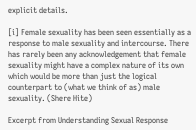explicit details.

[i] Female sexuality has been seen essentially as a response to male sexuality and intercourse. There has rarely been any acknowledgement that female sexuality might have a complex nature of its own which would be more than just the logical counterpart to (what we think of as) male sexuality. (Shere Hite)

Excerpt from Understanding Sexual Response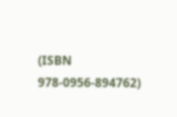(ISBN 978-0956-894762)